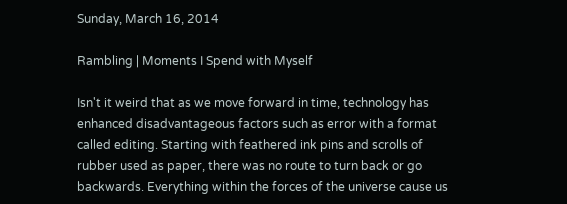Sunday, March 16, 2014

Rambling | Moments I Spend with Myself

Isn't it weird that as we move forward in time, technology has enhanced disadvantageous factors such as error with a format called editing. Starting with feathered ink pins and scrolls of rubber used as paper, there was no route to turn back or go backwards. Everything within the forces of the universe cause us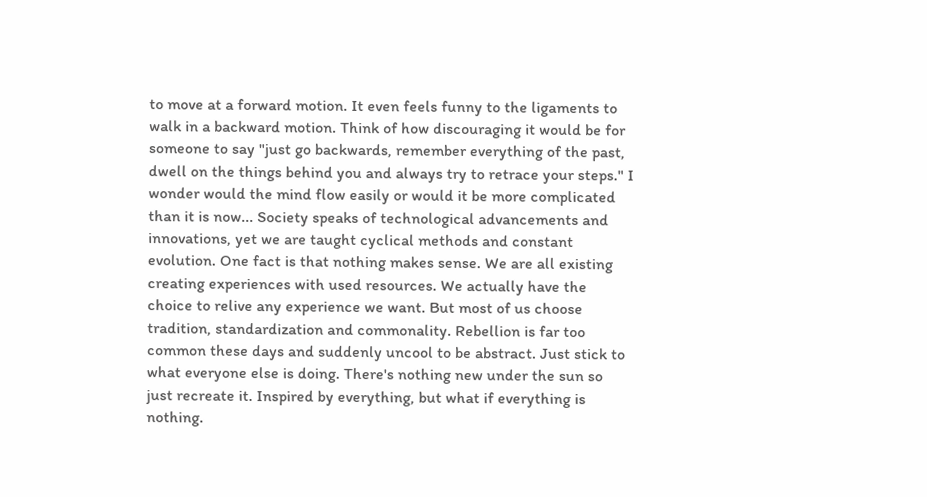to move at a forward motion. It even feels funny to the ligaments to walk in a backward motion. Think of how discouraging it would be for someone to say "just go backwards, remember everything of the past, dwell on the things behind you and always try to retrace your steps." I wonder would the mind flow easily or would it be more complicated than it is now... Society speaks of technological advancements and innovations, yet we are taught cyclical methods and constant evolution. One fact is that nothing makes sense. We are all existing creating experiences with used resources. We actually have the choice to relive any experience we want. But most of us choose tradition, standardization and commonality. Rebellion is far too common these days and suddenly uncool to be abstract. Just stick to what everyone else is doing. There's nothing new under the sun so just recreate it. Inspired by everything, but what if everything is nothing.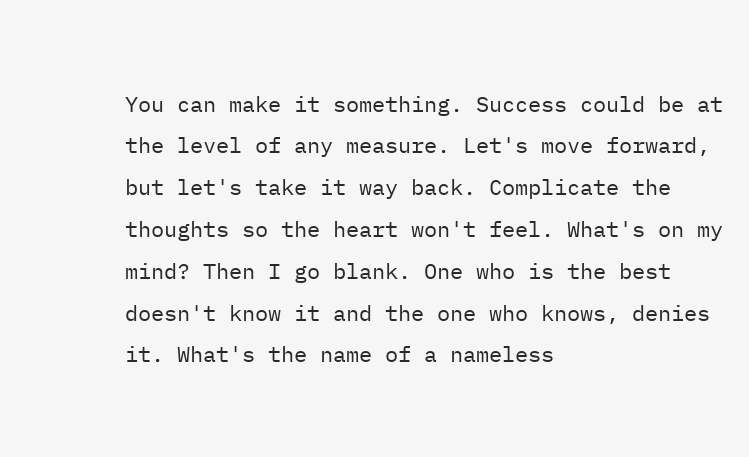You can make it something. Success could be at the level of any measure. Let's move forward, but let's take it way back. Complicate the thoughts so the heart won't feel. What's on my mind? Then I go blank. One who is the best doesn't know it and the one who knows, denies it. What's the name of a nameless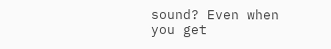sound? Even when you get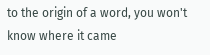to the origin of a word, you won't know where it came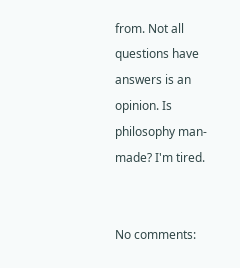from. Not all questions have answers is an opinion. Is philosophy man-made? I'm tired.


No comments: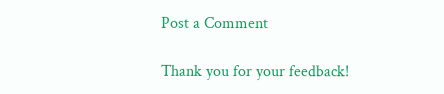Post a Comment

Thank you for your feedback!